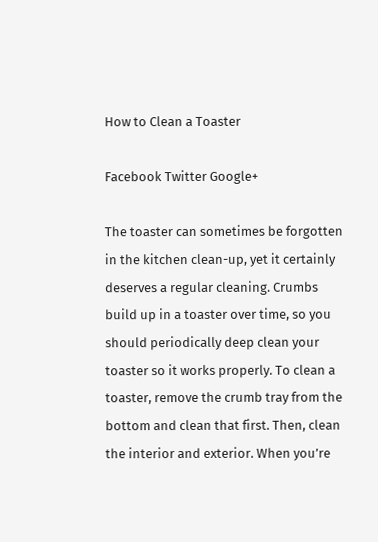How to Clean a Toaster

Facebook Twitter Google+

The toaster can sometimes be forgotten in the kitchen clean-up, yet it certainly deserves a regular cleaning. Crumbs build up in a toaster over time, so you should periodically deep clean your toaster so it works properly. To clean a toaster, remove the crumb tray from the bottom and clean that first. Then, clean the interior and exterior. When you’re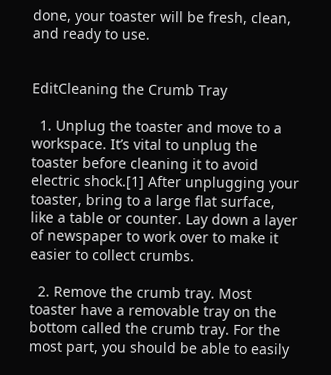done, your toaster will be fresh, clean, and ready to use.


EditCleaning the Crumb Tray

  1. Unplug the toaster and move to a workspace. It’s vital to unplug the toaster before cleaning it to avoid electric shock.[1] After unplugging your toaster, bring to a large flat surface, like a table or counter. Lay down a layer of newspaper to work over to make it easier to collect crumbs.

  2. Remove the crumb tray. Most toaster have a removable tray on the bottom called the crumb tray. For the most part, you should be able to easily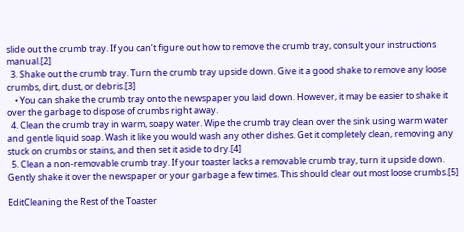slide out the crumb tray. If you can’t figure out how to remove the crumb tray, consult your instructions manual.[2]
  3. Shake out the crumb tray. Turn the crumb tray upside down. Give it a good shake to remove any loose crumbs, dirt, dust, or debris.[3]
    • You can shake the crumb tray onto the newspaper you laid down. However, it may be easier to shake it over the garbage to dispose of crumbs right away.
  4. Clean the crumb tray in warm, soapy water. Wipe the crumb tray clean over the sink using warm water and gentle liquid soap. Wash it like you would wash any other dishes. Get it completely clean, removing any stuck on crumbs or stains, and then set it aside to dry.[4]
  5. Clean a non-removable crumb tray. If your toaster lacks a removable crumb tray, turn it upside down. Gently shake it over the newspaper or your garbage a few times. This should clear out most loose crumbs.[5]

EditCleaning the Rest of the Toaster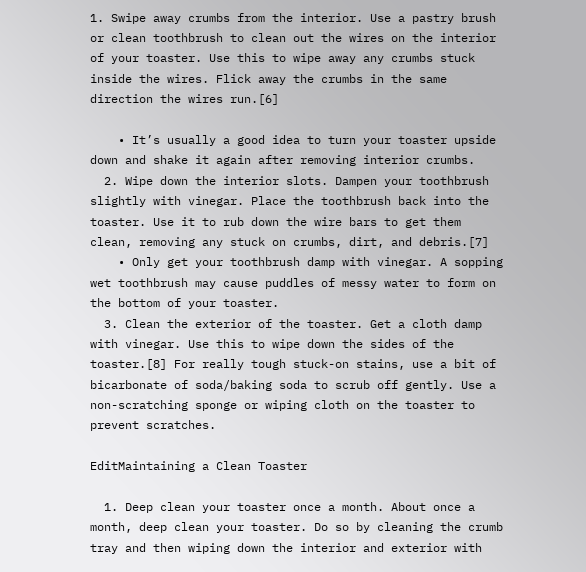1. Swipe away crumbs from the interior. Use a pastry brush or clean toothbrush to clean out the wires on the interior of your toaster. Use this to wipe away any crumbs stuck inside the wires. Flick away the crumbs in the same direction the wires run.[6]

    • It’s usually a good idea to turn your toaster upside down and shake it again after removing interior crumbs.
  2. Wipe down the interior slots. Dampen your toothbrush slightly with vinegar. Place the toothbrush back into the toaster. Use it to rub down the wire bars to get them clean, removing any stuck on crumbs, dirt, and debris.[7]
    • Only get your toothbrush damp with vinegar. A sopping wet toothbrush may cause puddles of messy water to form on the bottom of your toaster.
  3. Clean the exterior of the toaster. Get a cloth damp with vinegar. Use this to wipe down the sides of the toaster.[8] For really tough stuck-on stains, use a bit of bicarbonate of soda/baking soda to scrub off gently. Use a non-scratching sponge or wiping cloth on the toaster to prevent scratches.

EditMaintaining a Clean Toaster

  1. Deep clean your toaster once a month. About once a month, deep clean your toaster. Do so by cleaning the crumb tray and then wiping down the interior and exterior with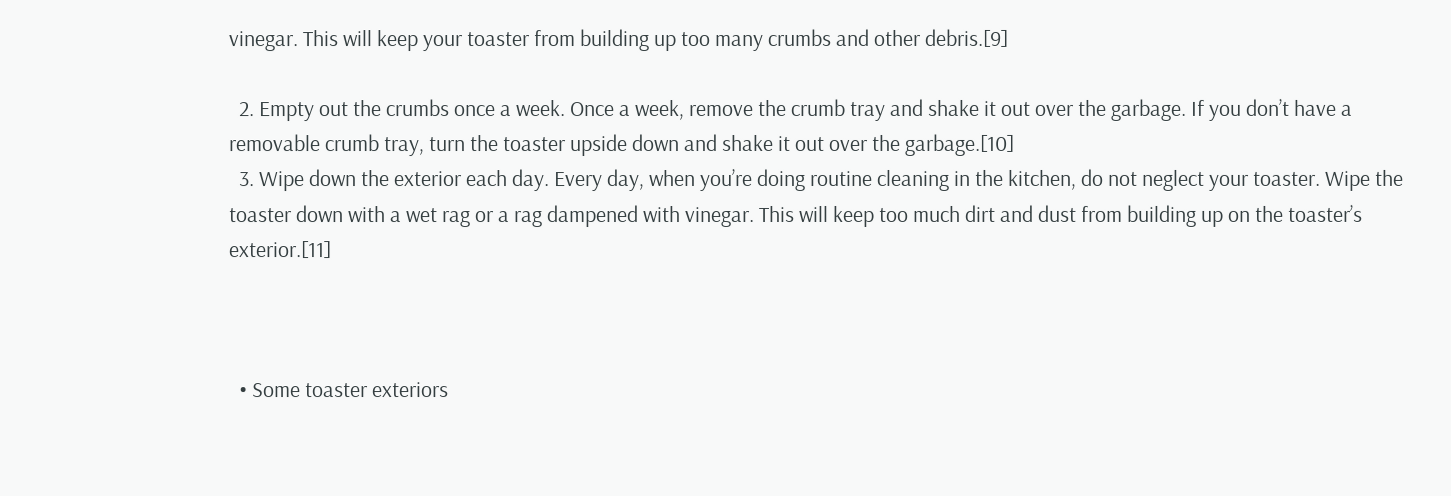vinegar. This will keep your toaster from building up too many crumbs and other debris.[9]

  2. Empty out the crumbs once a week. Once a week, remove the crumb tray and shake it out over the garbage. If you don’t have a removable crumb tray, turn the toaster upside down and shake it out over the garbage.[10]
  3. Wipe down the exterior each day. Every day, when you’re doing routine cleaning in the kitchen, do not neglect your toaster. Wipe the toaster down with a wet rag or a rag dampened with vinegar. This will keep too much dirt and dust from building up on the toaster’s exterior.[11]



  • Some toaster exteriors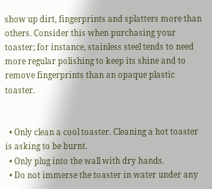show up dirt, fingerprints and splatters more than others. Consider this when purchasing your toaster; for instance, stainless steel tends to need more regular polishing to keep its shine and to remove fingerprints than an opaque plastic toaster.


  • Only clean a cool toaster. Cleaning a hot toaster is asking to be burnt.
  • Only plug into the wall with dry hands.
  • Do not immerse the toaster in water under any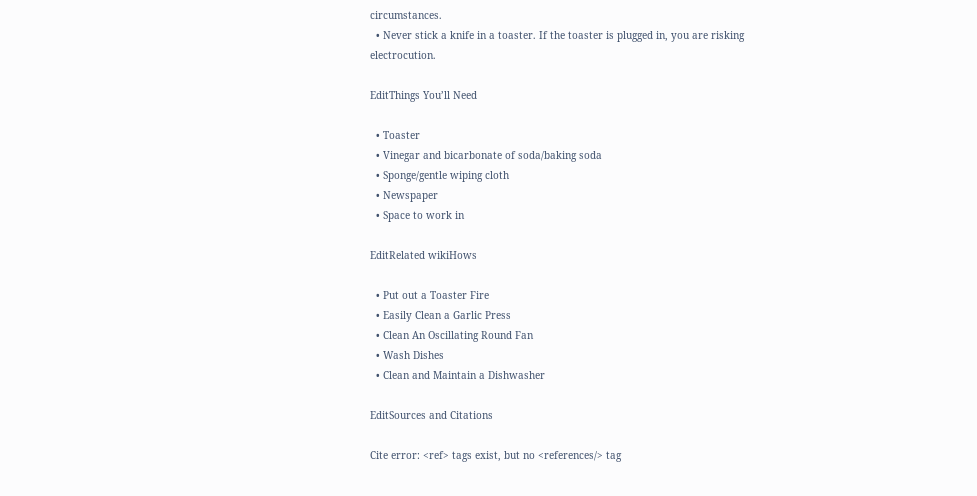circumstances.
  • Never stick a knife in a toaster. If the toaster is plugged in, you are risking electrocution.

EditThings You’ll Need

  • Toaster
  • Vinegar and bicarbonate of soda/baking soda
  • Sponge/gentle wiping cloth
  • Newspaper
  • Space to work in

EditRelated wikiHows

  • Put out a Toaster Fire
  • Easily Clean a Garlic Press
  • Clean An Oscillating Round Fan
  • Wash Dishes
  • Clean and Maintain a Dishwasher

EditSources and Citations

Cite error: <ref> tags exist, but no <references/> tag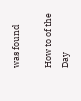was found

How to of the Day